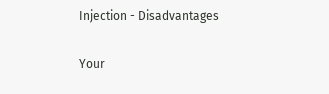Injection - Disadvantages

Your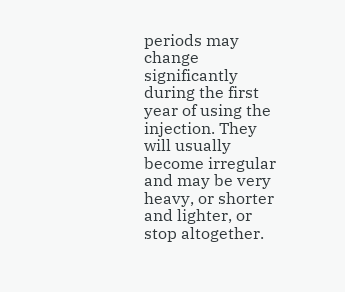periods may change significantly during the first year of using the injection. They will usually become irregular and may be very heavy, or shorter and lighter, or stop altogether.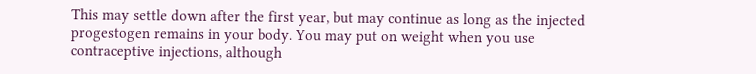This may settle down after the first year, but may continue as long as the injected progestogen remains in your body. You may put on weight when you use contraceptive injections, although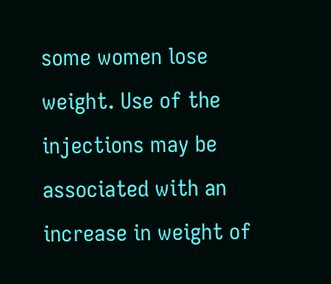some women lose weight. Use of the injections may be associated with an increase in weight of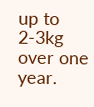up to 2-3kg over one year.